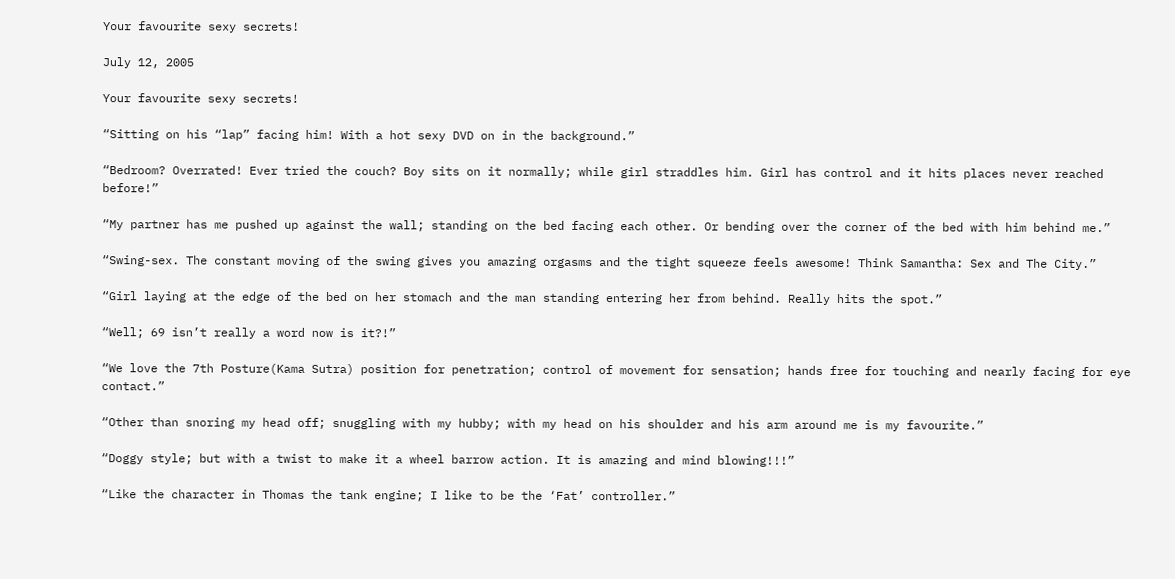Your favourite sexy secrets!

July 12, 2005

Your favourite sexy secrets!

“Sitting on his “lap” facing him! With a hot sexy DVD on in the background.”

“Bedroom? Overrated! Ever tried the couch? Boy sits on it normally; while girl straddles him. Girl has control and it hits places never reached before!”

“My partner has me pushed up against the wall; standing on the bed facing each other. Or bending over the corner of the bed with him behind me.”

“Swing-sex. The constant moving of the swing gives you amazing orgasms and the tight squeeze feels awesome! Think Samantha: Sex and The City.”

“Girl laying at the edge of the bed on her stomach and the man standing entering her from behind. Really hits the spot.”

“Well; 69 isn’t really a word now is it?!”

“We love the 7th Posture(Kama Sutra) position for penetration; control of movement for sensation; hands free for touching and nearly facing for eye contact.”

“Other than snoring my head off; snuggling with my hubby; with my head on his shoulder and his arm around me is my favourite.”

“Doggy style; but with a twist to make it a wheel barrow action. It is amazing and mind blowing!!!”

“Like the character in Thomas the tank engine; I like to be the ‘Fat’ controller.”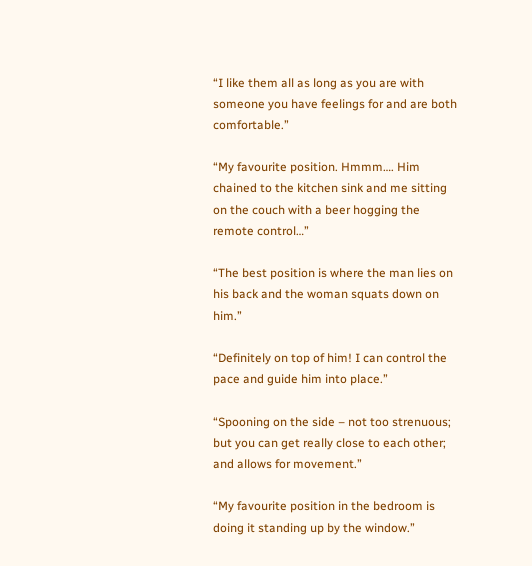“I like them all as long as you are with someone you have feelings for and are both comfortable.”

“My favourite position. Hmmm…. Him chained to the kitchen sink and me sitting on the couch with a beer hogging the remote control…”

“The best position is where the man lies on his back and the woman squats down on him.”

“Definitely on top of him! I can control the pace and guide him into place.”

“Spooning on the side – not too strenuous; but you can get really close to each other; and allows for movement.”

“My favourite position in the bedroom is doing it standing up by the window.”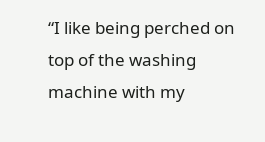“I like being perched on top of the washing machine with my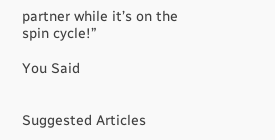partner while it’s on the spin cycle!”

You Said


Suggested Articles